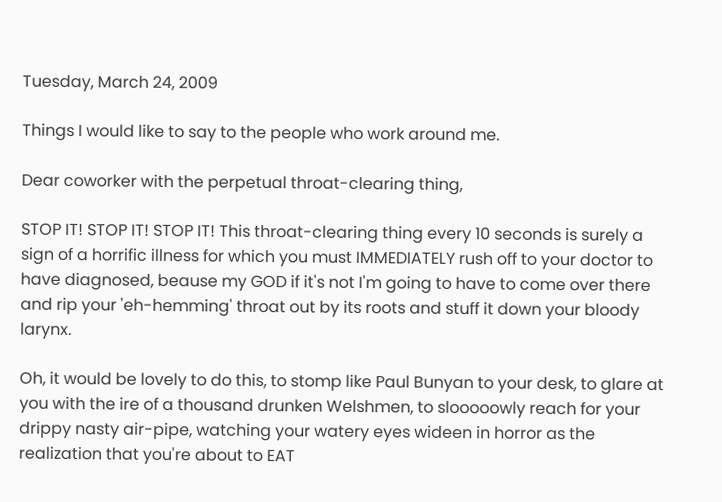Tuesday, March 24, 2009

Things I would like to say to the people who work around me.

Dear coworker with the perpetual throat-clearing thing,

STOP IT! STOP IT! STOP IT! This throat-clearing thing every 10 seconds is surely a sign of a horrific illness for which you must IMMEDIATELY rush off to your doctor to have diagnosed, beause my GOD if it's not I'm going to have to come over there and rip your 'eh-hemming' throat out by its roots and stuff it down your bloody larynx.

Oh, it would be lovely to do this, to stomp like Paul Bunyan to your desk, to glare at you with the ire of a thousand drunken Welshmen, to slooooowly reach for your drippy nasty air-pipe, watching your watery eyes wideen in horror as the realization that you're about to EAT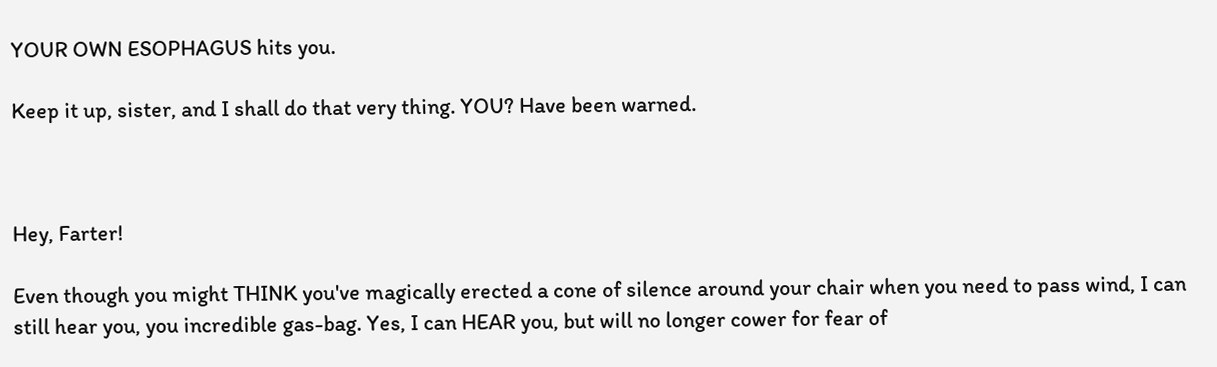YOUR OWN ESOPHAGUS hits you.

Keep it up, sister, and I shall do that very thing. YOU? Have been warned.



Hey, Farter!

Even though you might THINK you've magically erected a cone of silence around your chair when you need to pass wind, I can still hear you, you incredible gas-bag. Yes, I can HEAR you, but will no longer cower for fear of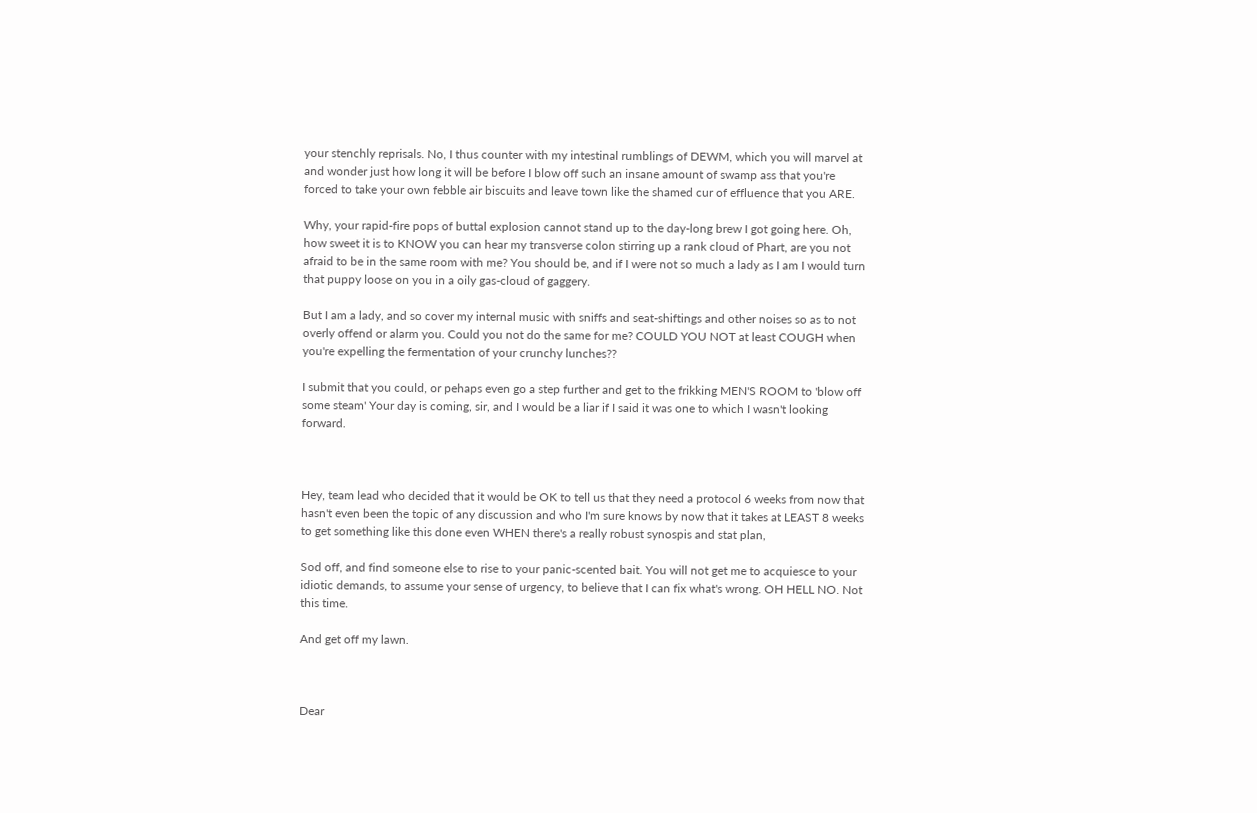your stenchly reprisals. No, I thus counter with my intestinal rumblings of DEWM, which you will marvel at and wonder just how long it will be before I blow off such an insane amount of swamp ass that you're forced to take your own febble air biscuits and leave town like the shamed cur of effluence that you ARE.

Why, your rapid-fire pops of buttal explosion cannot stand up to the day-long brew I got going here. Oh, how sweet it is to KNOW you can hear my transverse colon stirring up a rank cloud of Phart, are you not afraid to be in the same room with me? You should be, and if I were not so much a lady as I am I would turn that puppy loose on you in a oily gas-cloud of gaggery.

But I am a lady, and so cover my internal music with sniffs and seat-shiftings and other noises so as to not overly offend or alarm you. Could you not do the same for me? COULD YOU NOT at least COUGH when you're expelling the fermentation of your crunchy lunches??

I submit that you could, or pehaps even go a step further and get to the frikking MEN'S ROOM to 'blow off some steam' Your day is coming, sir, and I would be a liar if I said it was one to which I wasn't looking forward.



Hey, team lead who decided that it would be OK to tell us that they need a protocol 6 weeks from now that hasn't even been the topic of any discussion and who I'm sure knows by now that it takes at LEAST 8 weeks to get something like this done even WHEN there's a really robust synospis and stat plan,

Sod off, and find someone else to rise to your panic-scented bait. You will not get me to acquiesce to your idiotic demands, to assume your sense of urgency, to believe that I can fix what's wrong. OH HELL NO. Not this time.

And get off my lawn.



Dear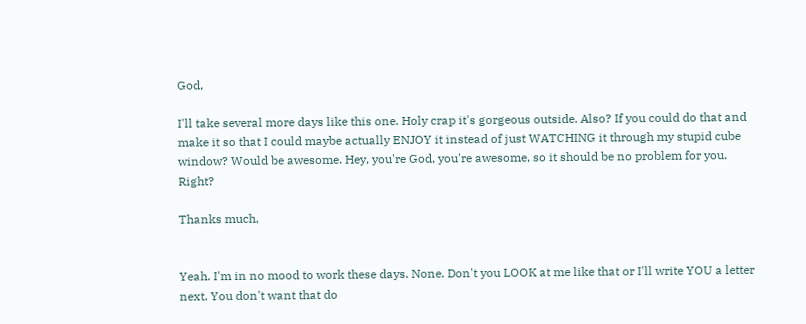God,

I'll take several more days like this one. Holy crap it's gorgeous outside. Also? If you could do that and make it so that I could maybe actually ENJOY it instead of just WATCHING it through my stupid cube window? Would be awesome. Hey, you're God, you're awesome, so it should be no problem for you. Right?

Thanks much,


Yeah. I'm in no mood to work these days. None. Don't you LOOK at me like that or I'll write YOU a letter next. You don't want that do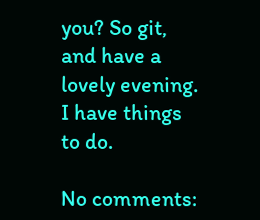you? So git, and have a lovely evening. I have things to do.

No comments: